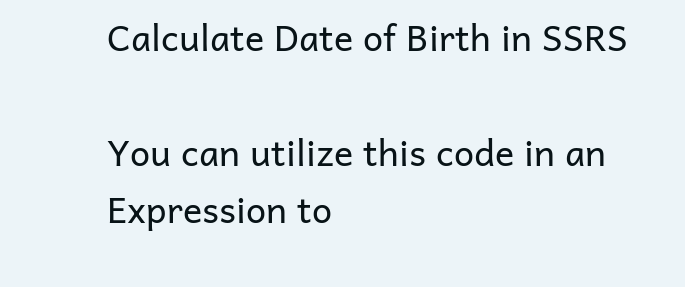Calculate Date of Birth in SSRS

You can utilize this code in an Expression to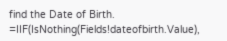find the Date of Birth.
=IIF(IsNothing(Fields!dateofbirth.Value),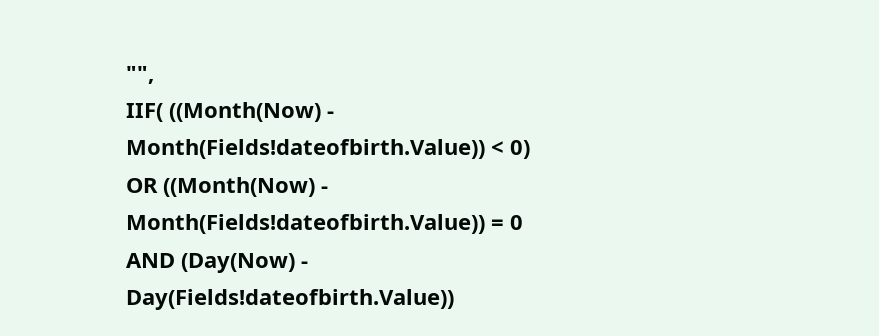"",
IIF( ((Month(Now) - Month(Fields!dateofbirth.Value)) < 0)
OR ((Month(Now) - Month(Fields!dateofbirth.Value)) = 0
AND (Day(Now) - Day(Fields!dateofbirth.Value))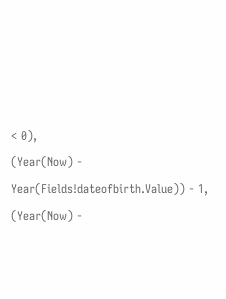< 0),
(Year(Now) - Year(Fields!dateofbirth.Value)) - 1,
(Year(Now) -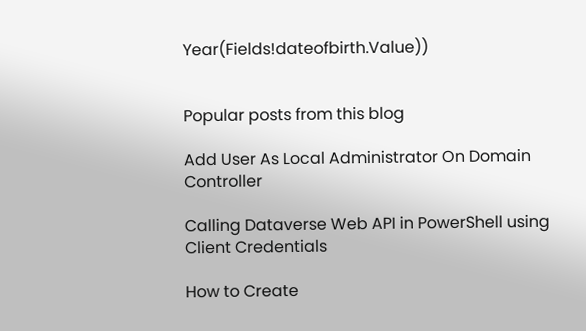Year(Fields!dateofbirth.Value))


Popular posts from this blog

Add User As Local Administrator On Domain Controller

Calling Dataverse Web API in PowerShell using Client Credentials

How to Create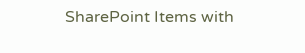SharePoint Items with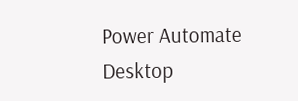Power Automate Desktop